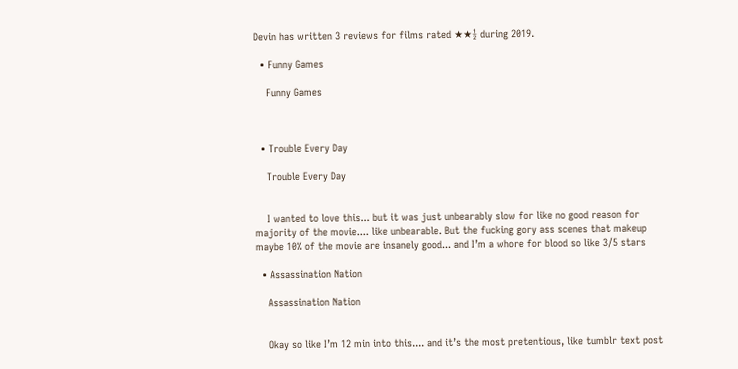Devin has written 3 reviews for films rated ★★½ during 2019.

  • Funny Games

    Funny Games



  • Trouble Every Day

    Trouble Every Day


    I wanted to love this... but it was just unbearably slow for like no good reason for majority of the movie.... like unbearable. But the fucking gory ass scenes that makeup maybe 10% of the movie are insanely good... and I’m a whore for blood so like 3/5 stars

  • Assassination Nation

    Assassination Nation


    Okay so like I’m 12 min into this.... and it’s the most pretentious, like tumblr text post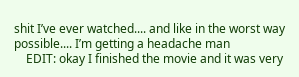shit I’ve ever watched.... and like in the worst way possible.... I’m getting a headache man
    EDIT: okay I finished the movie and it was very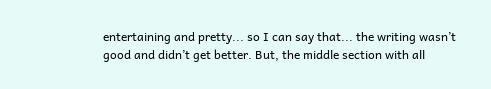entertaining and pretty... so I can say that... the writing wasn’t good and didn’t get better. But, the middle section with all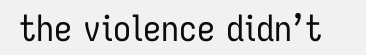the violence didn’t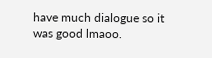have much dialogue so it was good lmaoo.